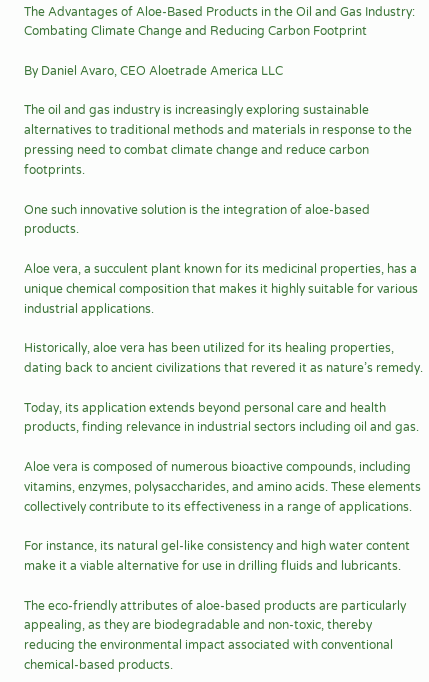The Advantages of Aloe-Based Products in the Oil and Gas Industry: Combating Climate Change and Reducing Carbon Footprint

By Daniel Avaro, CEO Aloetrade America LLC

The oil and gas industry is increasingly exploring sustainable alternatives to traditional methods and materials in response to the pressing need to combat climate change and reduce carbon footprints.

One such innovative solution is the integration of aloe-based products.

Aloe vera, a succulent plant known for its medicinal properties, has a unique chemical composition that makes it highly suitable for various industrial applications.

Historically, aloe vera has been utilized for its healing properties, dating back to ancient civilizations that revered it as nature’s remedy.

Today, its application extends beyond personal care and health products, finding relevance in industrial sectors including oil and gas.

Aloe vera is composed of numerous bioactive compounds, including vitamins, enzymes, polysaccharides, and amino acids. These elements collectively contribute to its effectiveness in a range of applications.

For instance, its natural gel-like consistency and high water content make it a viable alternative for use in drilling fluids and lubricants.

The eco-friendly attributes of aloe-based products are particularly appealing, as they are biodegradable and non-toxic, thereby reducing the environmental impact associated with conventional chemical-based products.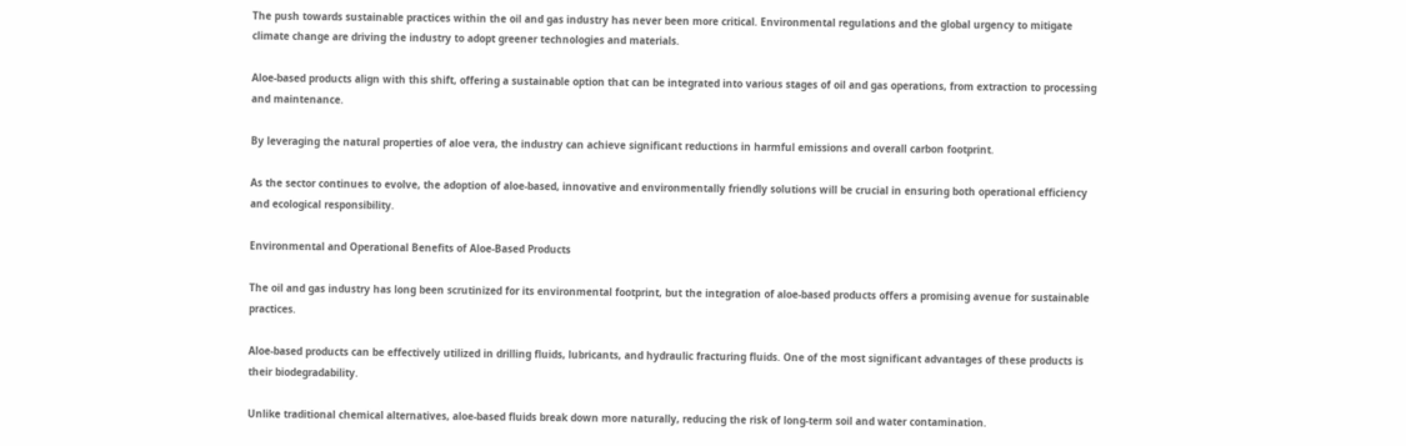The push towards sustainable practices within the oil and gas industry has never been more critical. Environmental regulations and the global urgency to mitigate climate change are driving the industry to adopt greener technologies and materials.

Aloe-based products align with this shift, offering a sustainable option that can be integrated into various stages of oil and gas operations, from extraction to processing and maintenance.

By leveraging the natural properties of aloe vera, the industry can achieve significant reductions in harmful emissions and overall carbon footprint.

As the sector continues to evolve, the adoption of aloe-based, innovative and environmentally friendly solutions will be crucial in ensuring both operational efficiency and ecological responsibility.

Environmental and Operational Benefits of Aloe-Based Products

The oil and gas industry has long been scrutinized for its environmental footprint, but the integration of aloe-based products offers a promising avenue for sustainable practices.

Aloe-based products can be effectively utilized in drilling fluids, lubricants, and hydraulic fracturing fluids. One of the most significant advantages of these products is their biodegradability.

Unlike traditional chemical alternatives, aloe-based fluids break down more naturally, reducing the risk of long-term soil and water contamination.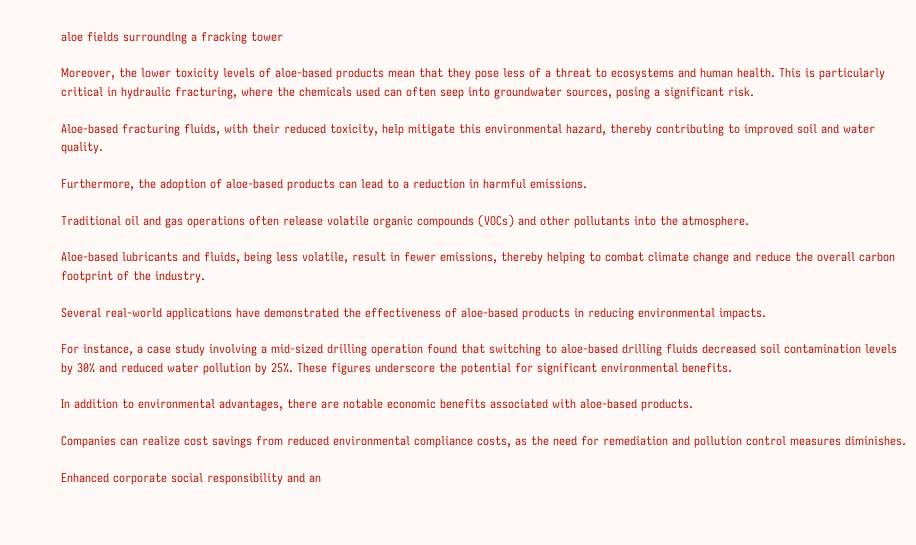aloe fields surrounding a fracking tower

Moreover, the lower toxicity levels of aloe-based products mean that they pose less of a threat to ecosystems and human health. This is particularly critical in hydraulic fracturing, where the chemicals used can often seep into groundwater sources, posing a significant risk.

Aloe-based fracturing fluids, with their reduced toxicity, help mitigate this environmental hazard, thereby contributing to improved soil and water quality.

Furthermore, the adoption of aloe-based products can lead to a reduction in harmful emissions.

Traditional oil and gas operations often release volatile organic compounds (VOCs) and other pollutants into the atmosphere.

Aloe-based lubricants and fluids, being less volatile, result in fewer emissions, thereby helping to combat climate change and reduce the overall carbon footprint of the industry.

Several real-world applications have demonstrated the effectiveness of aloe-based products in reducing environmental impacts.

For instance, a case study involving a mid-sized drilling operation found that switching to aloe-based drilling fluids decreased soil contamination levels by 30% and reduced water pollution by 25%. These figures underscore the potential for significant environmental benefits.

In addition to environmental advantages, there are notable economic benefits associated with aloe-based products.

Companies can realize cost savings from reduced environmental compliance costs, as the need for remediation and pollution control measures diminishes.

Enhanced corporate social responsibility and an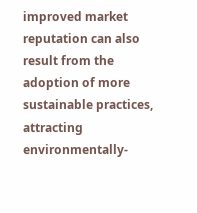improved market reputation can also result from the adoption of more sustainable practices, attracting environmentally-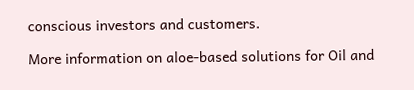conscious investors and customers.

More information on aloe-based solutions for Oil and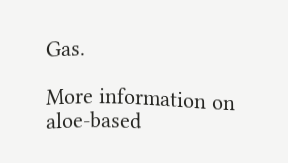Gas.

More information on aloe-based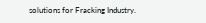solutions for Fracking Industry.